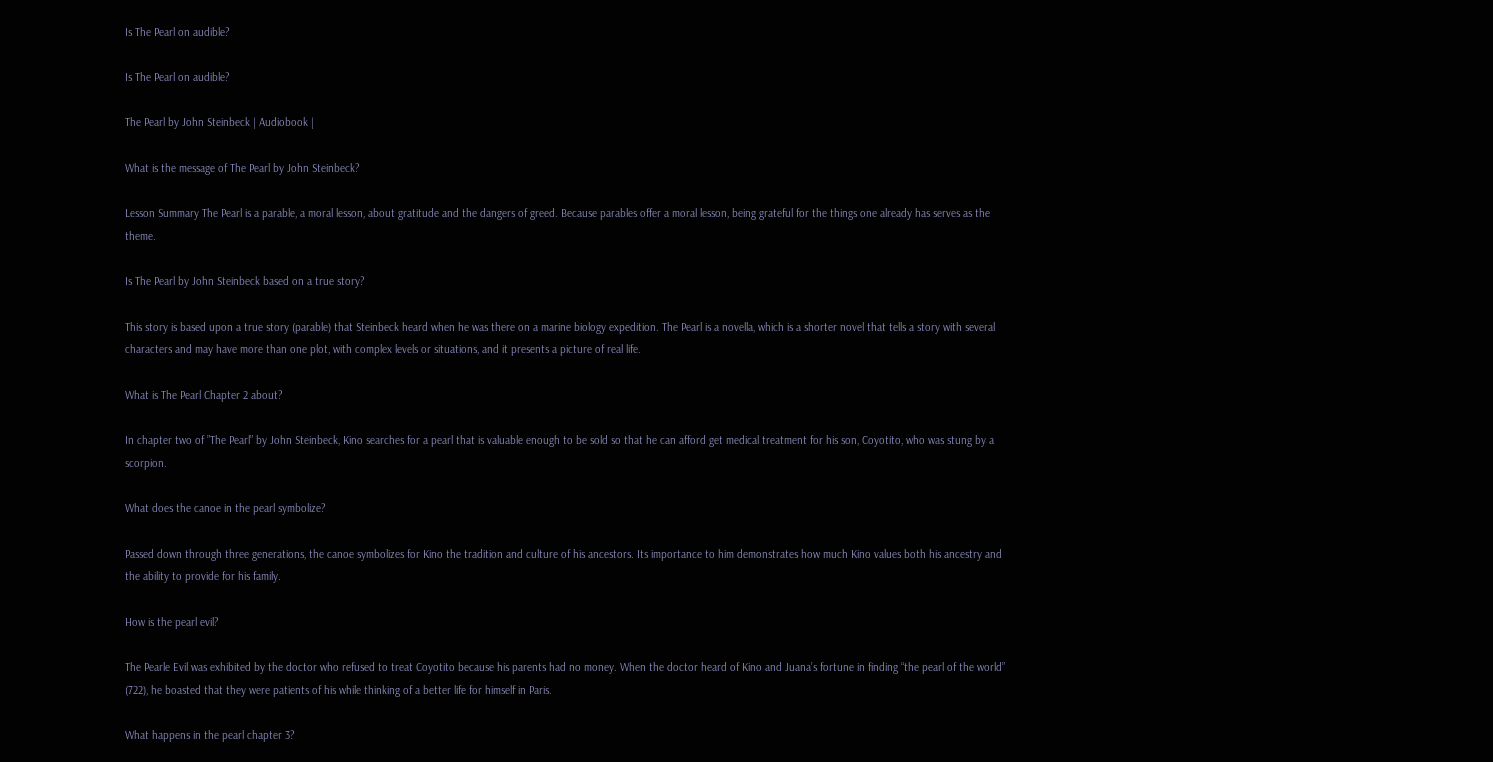Is The Pearl on audible?

Is The Pearl on audible?

The Pearl by John Steinbeck | Audiobook |

What is the message of The Pearl by John Steinbeck?

Lesson Summary The Pearl is a parable, a moral lesson, about gratitude and the dangers of greed. Because parables offer a moral lesson, being grateful for the things one already has serves as the theme.

Is The Pearl by John Steinbeck based on a true story?

This story is based upon a true story (parable) that Steinbeck heard when he was there on a marine biology expedition. The Pearl is a novella, which is a shorter novel that tells a story with several characters and may have more than one plot, with complex levels or situations, and it presents a picture of real life.

What is The Pearl Chapter 2 about?

In chapter two of ”The Pearl” by John Steinbeck, Kino searches for a pearl that is valuable enough to be sold so that he can afford get medical treatment for his son, Coyotito, who was stung by a scorpion.

What does the canoe in the pearl symbolize?

Passed down through three generations, the canoe symbolizes for Kino the tradition and culture of his ancestors. Its importance to him demonstrates how much Kino values both his ancestry and the ability to provide for his family.

How is the pearl evil?

The Pearle Evil was exhibited by the doctor who refused to treat Coyotito because his parents had no money. When the doctor heard of Kino and Juana’s fortune in finding “the pearl of the world” (722), he boasted that they were patients of his while thinking of a better life for himself in Paris.

What happens in the pearl chapter 3?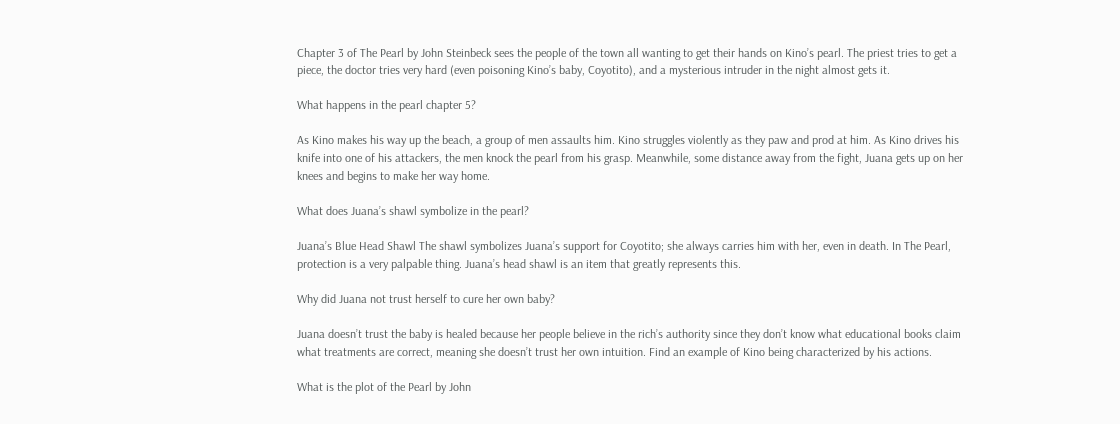Chapter 3 of The Pearl by John Steinbeck sees the people of the town all wanting to get their hands on Kino’s pearl. The priest tries to get a piece, the doctor tries very hard (even poisoning Kino’s baby, Coyotito), and a mysterious intruder in the night almost gets it.

What happens in the pearl chapter 5?

As Kino makes his way up the beach, a group of men assaults him. Kino struggles violently as they paw and prod at him. As Kino drives his knife into one of his attackers, the men knock the pearl from his grasp. Meanwhile, some distance away from the fight, Juana gets up on her knees and begins to make her way home.

What does Juana’s shawl symbolize in the pearl?

Juana’s Blue Head Shawl The shawl symbolizes Juana’s support for Coyotito; she always carries him with her, even in death. In The Pearl, protection is a very palpable thing. Juana’s head shawl is an item that greatly represents this.

Why did Juana not trust herself to cure her own baby?

Juana doesn’t trust the baby is healed because her people believe in the rich’s authority since they don’t know what educational books claim what treatments are correct, meaning she doesn’t trust her own intuition. Find an example of Kino being characterized by his actions.

What is the plot of the Pearl by John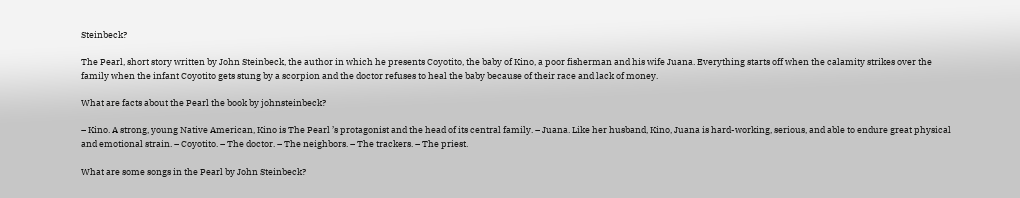Steinbeck?

The Pearl, short story written by John Steinbeck, the author in which he presents Coyotito, the baby of Kino, a poor fisherman and his wife Juana. Everything starts off when the calamity strikes over the family when the infant Coyotito gets stung by a scorpion and the doctor refuses to heal the baby because of their race and lack of money.

What are facts about the Pearl the book by johnsteinbeck?

– Kino. A strong, young Native American, Kino is The Pearl ’s protagonist and the head of its central family. – Juana. Like her husband, Kino, Juana is hard-working, serious, and able to endure great physical and emotional strain. – Coyotito. – The doctor. – The neighbors. – The trackers. – The priest.

What are some songs in the Pearl by John Steinbeck?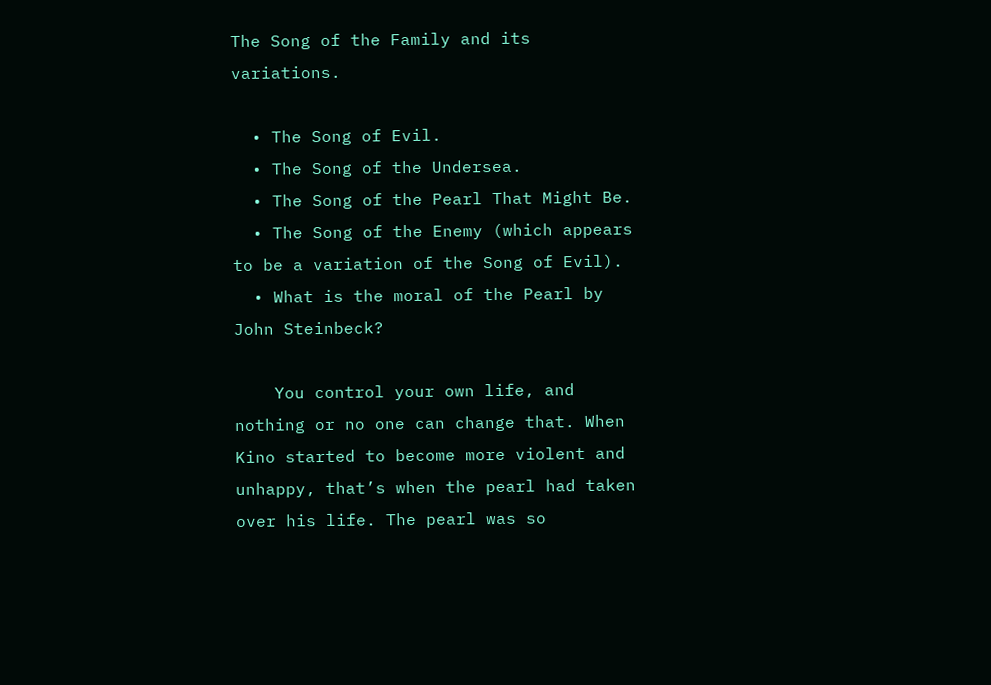The Song of the Family and its variations.

  • The Song of Evil.
  • The Song of the Undersea.
  • The Song of the Pearl That Might Be.
  • The Song of the Enemy (which appears to be a variation of the Song of Evil).
  • What is the moral of the Pearl by John Steinbeck?

    You control your own life, and nothing or no one can change that. When Kino started to become more violent and unhappy, that’s when the pearl had taken over his life. The pearl was so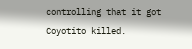controlling that it got Coyotito killed.